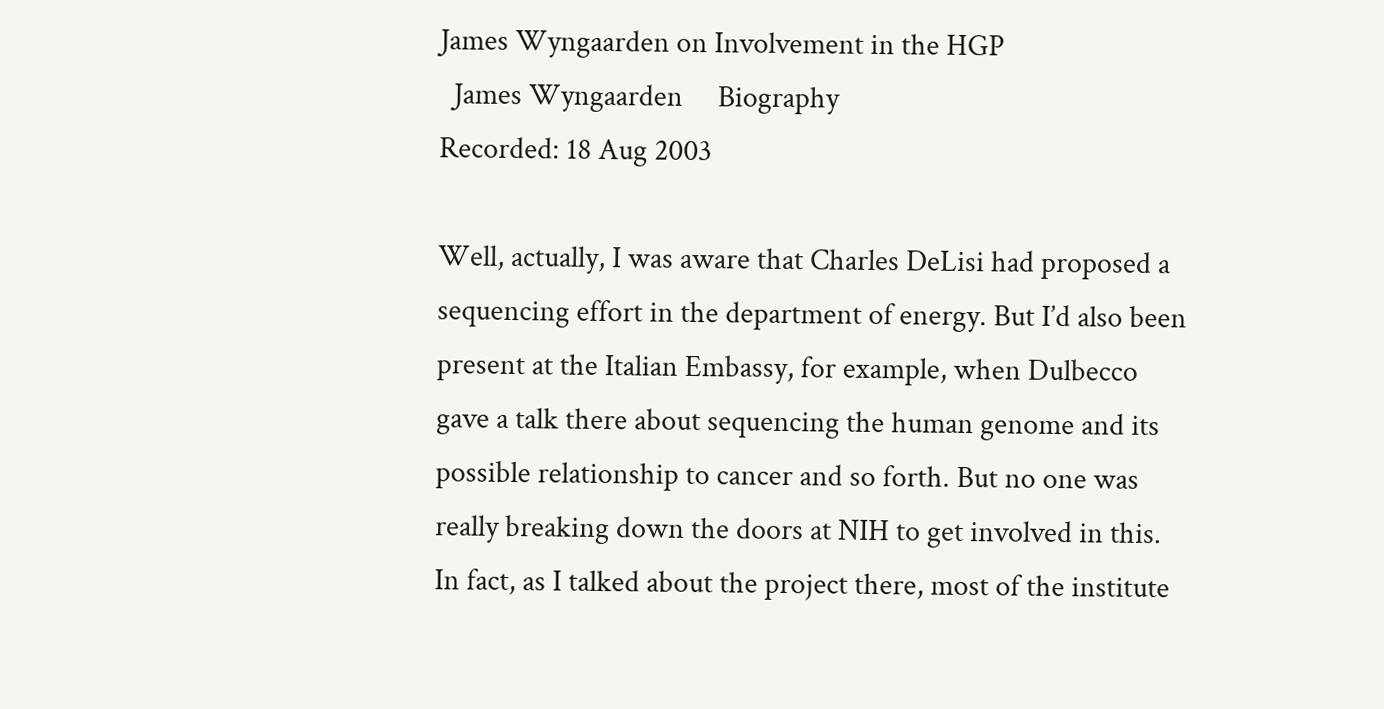James Wyngaarden on Involvement in the HGP
  James Wyngaarden     Biography
Recorded: 18 Aug 2003

Well, actually, I was aware that Charles DeLisi had proposed a sequencing effort in the department of energy. But I’d also been present at the Italian Embassy, for example, when Dulbecco gave a talk there about sequencing the human genome and its possible relationship to cancer and so forth. But no one was really breaking down the doors at NIH to get involved in this. In fact, as I talked about the project there, most of the institute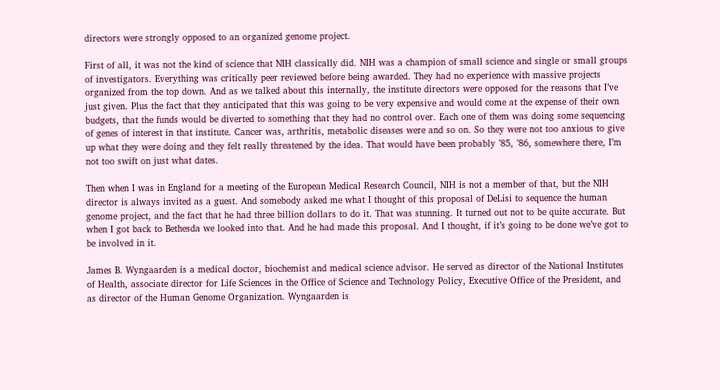directors were strongly opposed to an organized genome project.

First of all, it was not the kind of science that NIH classically did. NIH was a champion of small science and single or small groups of investigators. Everything was critically peer reviewed before being awarded. They had no experience with massive projects organized from the top down. And as we talked about this internally, the institute directors were opposed for the reasons that I’ve just given. Plus the fact that they anticipated that this was going to be very expensive and would come at the expense of their own budgets, that the funds would be diverted to something that they had no control over. Each one of them was doing some sequencing of genes of interest in that institute. Cancer was, arthritis, metabolic diseases were and so on. So they were not too anxious to give up what they were doing and they felt really threatened by the idea. That would have been probably ’85, ’86, somewhere there, I’m not too swift on just what dates.

Then when I was in England for a meeting of the European Medical Research Council, NIH is not a member of that, but the NIH director is always invited as a guest. And somebody asked me what I thought of this proposal of DeLisi to sequence the human genome project, and the fact that he had three billion dollars to do it. That was stunning. It turned out not to be quite accurate. But when I got back to Bethesda we looked into that. And he had made this proposal. And I thought, if it’s going to be done we’ve got to be involved in it.

James B. Wyngaarden is a medical doctor, biochemist and medical science advisor. He served as director of the National Institutes of Health, associate director for Life Sciences in the Office of Science and Technology Policy, Executive Office of the President, and as director of the Human Genome Organization. Wyngaarden is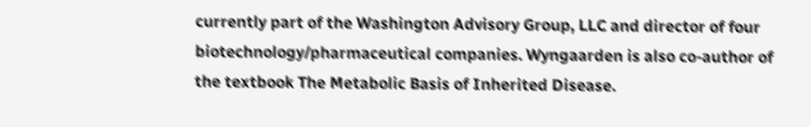currently part of the Washington Advisory Group, LLC and director of four biotechnology/pharmaceutical companies. Wyngaarden is also co-author of the textbook The Metabolic Basis of Inherited Disease.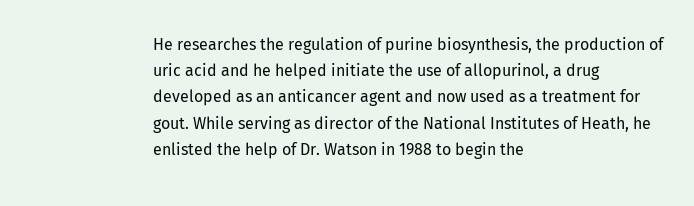He researches the regulation of purine biosynthesis, the production of uric acid and he helped initiate the use of allopurinol, a drug developed as an anticancer agent and now used as a treatment for gout. While serving as director of the National Institutes of Heath, he enlisted the help of Dr. Watson in 1988 to begin the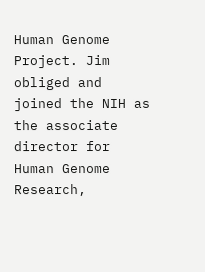Human Genome Project. Jim obliged and joined the NIH as the associate director for Human Genome Research,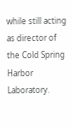while still acting as director of the Cold Spring Harbor Laboratory.